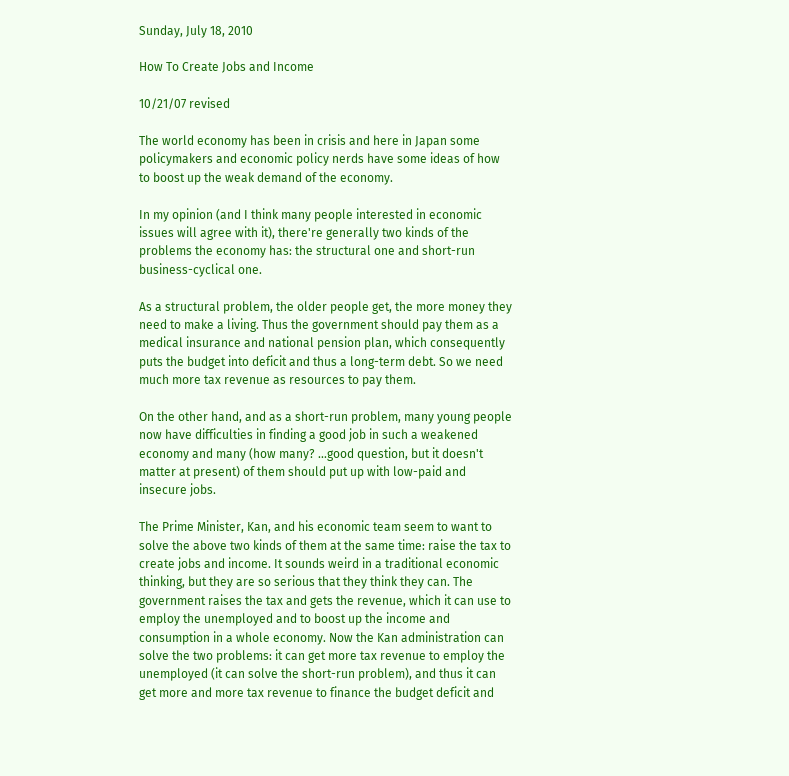Sunday, July 18, 2010

How To Create Jobs and Income

10/21/07 revised

The world economy has been in crisis and here in Japan some policymakers and economic policy nerds have some ideas of how to boost up the weak demand of the economy.

In my opinion (and I think many people interested in economic issues will agree with it), there're generally two kinds of the problems the economy has: the structural one and short-run business-cyclical one.

As a structural problem, the older people get, the more money they need to make a living. Thus the government should pay them as a medical insurance and national pension plan, which consequently puts the budget into deficit and thus a long-term debt. So we need much more tax revenue as resources to pay them.

On the other hand, and as a short-run problem, many young people now have difficulties in finding a good job in such a weakened economy and many (how many? ...good question, but it doesn't matter at present) of them should put up with low-paid and insecure jobs.

The Prime Minister, Kan, and his economic team seem to want to solve the above two kinds of them at the same time: raise the tax to create jobs and income. It sounds weird in a traditional economic thinking, but they are so serious that they think they can. The government raises the tax and gets the revenue, which it can use to employ the unemployed and to boost up the income and consumption in a whole economy. Now the Kan administration can solve the two problems: it can get more tax revenue to employ the unemployed (it can solve the short-run problem), and thus it can get more and more tax revenue to finance the budget deficit and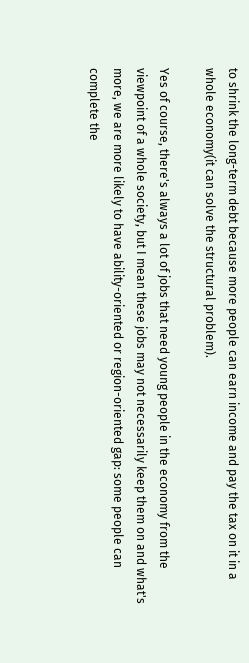to shrink the long-term debt because more people can earn income and pay the tax on it in a whole economy(it can solve the structural problem).

Yes of course, there's always a lot of jobs that need young people in the economy from the viewpoint of a whole society, but I mean these jobs may not necessarily keep them on and what's more, we are more likely to have ability-oriented or region-oriented gap: some people can complete the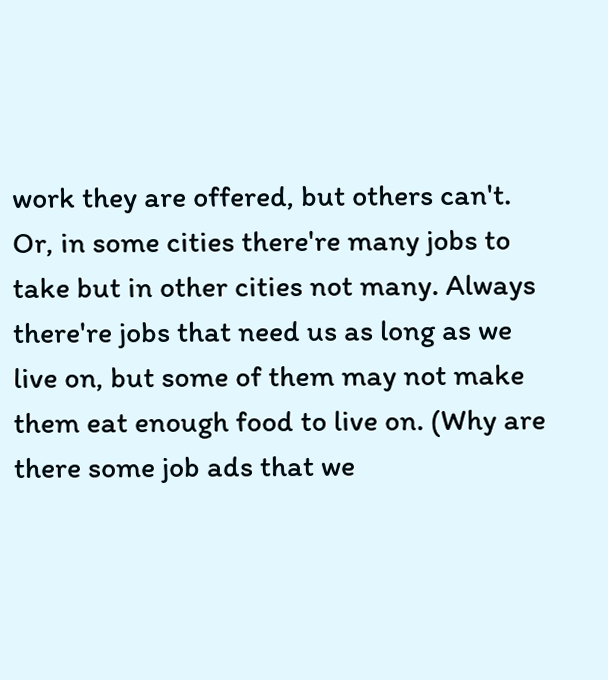work they are offered, but others can't. Or, in some cities there're many jobs to take but in other cities not many. Always there're jobs that need us as long as we live on, but some of them may not make them eat enough food to live on. (Why are there some job ads that we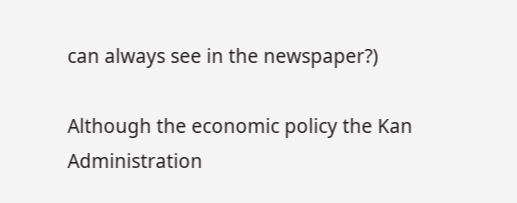can always see in the newspaper?)

Although the economic policy the Kan Administration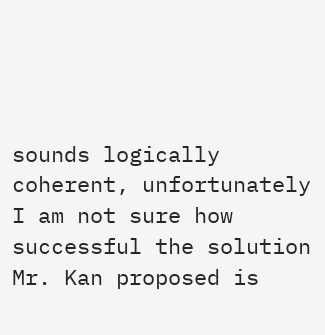sounds logically coherent, unfortunately I am not sure how successful the solution Mr. Kan proposed is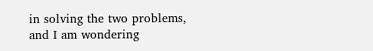in solving the two problems, and I am wondering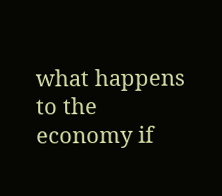what happens to the economy if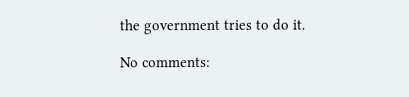the government tries to do it.

No comments: